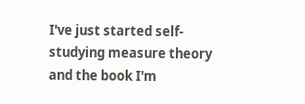I've just started self-studying measure theory and the book I'm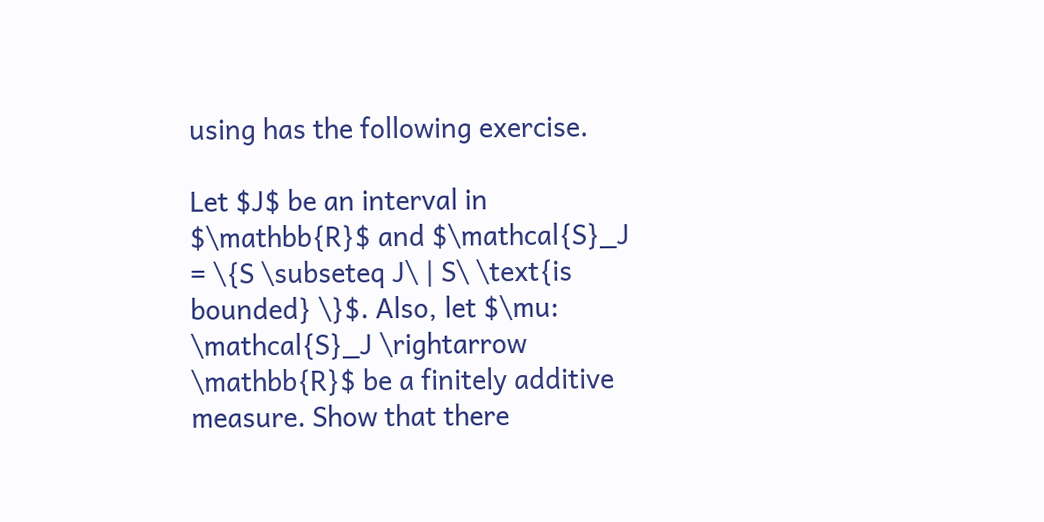using has the following exercise.

Let $J$ be an interval in $\mathbb{R}$ and $\mathcal{S}_J = \{S \subseteq J\ | S\ \text{is bounded} \}$. Also, let $\mu: \mathcal{S}_J \rightarrow \mathbb{R}$ be a finitely additive measure. Show that there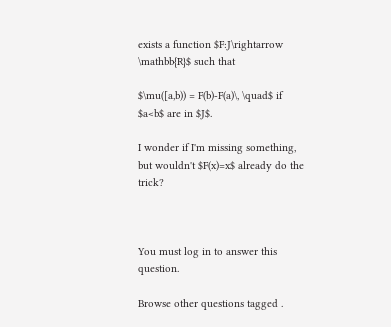exists a function $F:J\rightarrow \mathbb{R}$ such that

$\mu([a,b)) = F(b)-F(a)\, \quad$ if $a<b$ are in $J$.

I wonder if I'm missing something, but wouldn't $F(x)=x$ already do the trick?



You must log in to answer this question.

Browse other questions tagged .